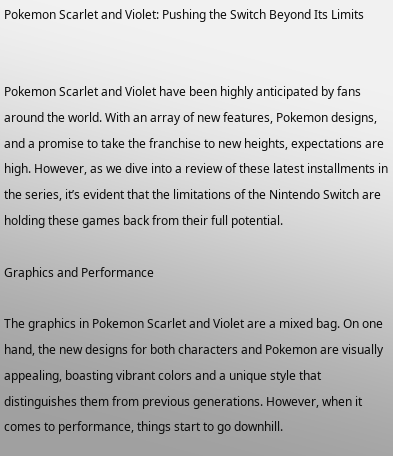Pokemon Scarlet and Violet: Pushing the Switch Beyond Its Limits


Pokemon Scarlet and Violet have been highly anticipated by fans around the world. With an array of new features, Pokemon designs, and a promise to take the franchise to new heights, expectations are high. However, as we dive into a review of these latest installments in the series, it’s evident that the limitations of the Nintendo Switch are holding these games back from their full potential.

Graphics and Performance

The graphics in Pokemon Scarlet and Violet are a mixed bag. On one hand, the new designs for both characters and Pokemon are visually appealing, boasting vibrant colors and a unique style that distinguishes them from previous generations. However, when it comes to performance, things start to go downhill.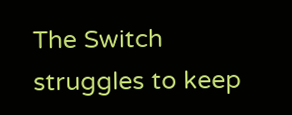The Switch struggles to keep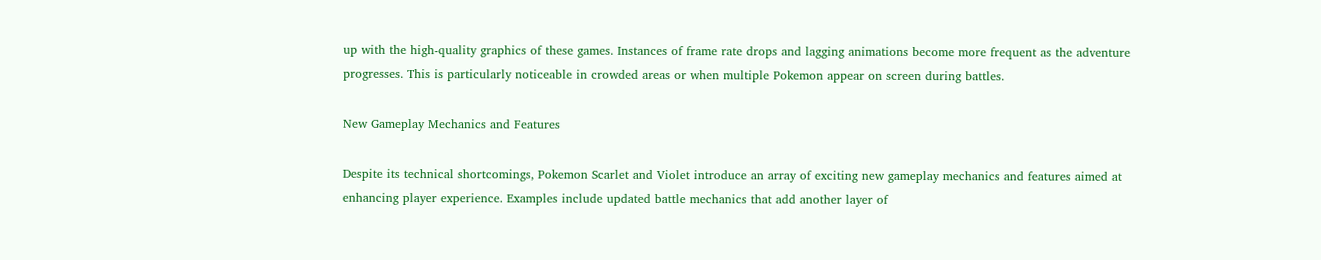up with the high-quality graphics of these games. Instances of frame rate drops and lagging animations become more frequent as the adventure progresses. This is particularly noticeable in crowded areas or when multiple Pokemon appear on screen during battles.

New Gameplay Mechanics and Features

Despite its technical shortcomings, Pokemon Scarlet and Violet introduce an array of exciting new gameplay mechanics and features aimed at enhancing player experience. Examples include updated battle mechanics that add another layer of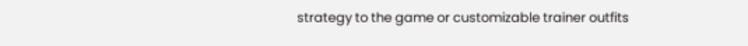strategy to the game or customizable trainer outfits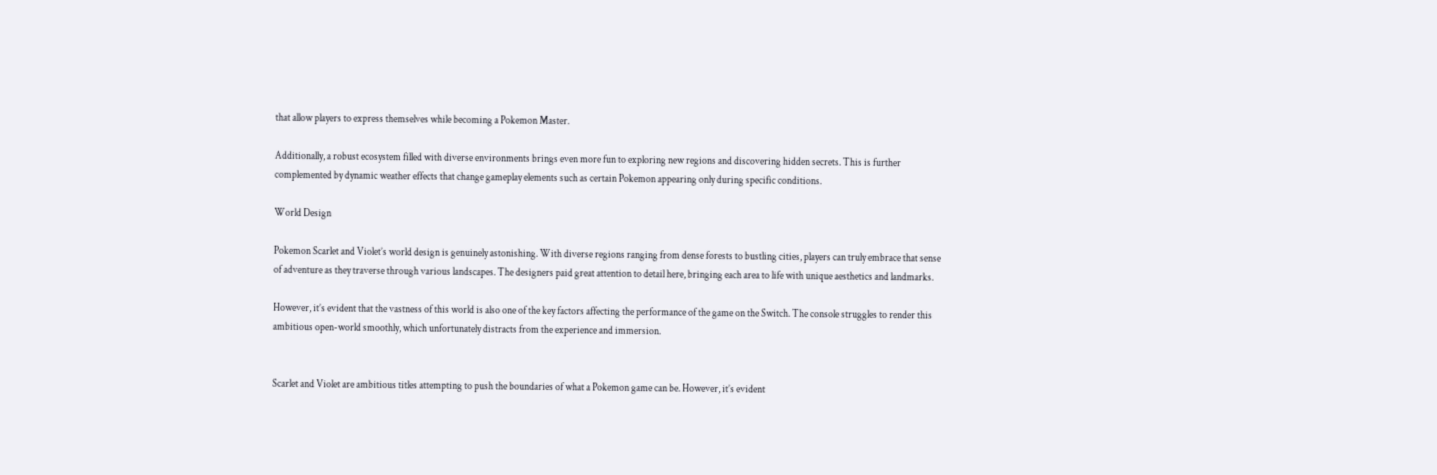that allow players to express themselves while becoming a Pokemon Master.

Additionally, a robust ecosystem filled with diverse environments brings even more fun to exploring new regions and discovering hidden secrets. This is further complemented by dynamic weather effects that change gameplay elements such as certain Pokemon appearing only during specific conditions.

World Design

Pokemon Scarlet and Violet’s world design is genuinely astonishing. With diverse regions ranging from dense forests to bustling cities, players can truly embrace that sense of adventure as they traverse through various landscapes. The designers paid great attention to detail here, bringing each area to life with unique aesthetics and landmarks.

However, it’s evident that the vastness of this world is also one of the key factors affecting the performance of the game on the Switch. The console struggles to render this ambitious open-world smoothly, which unfortunately distracts from the experience and immersion.


Scarlet and Violet are ambitious titles attempting to push the boundaries of what a Pokemon game can be. However, it’s evident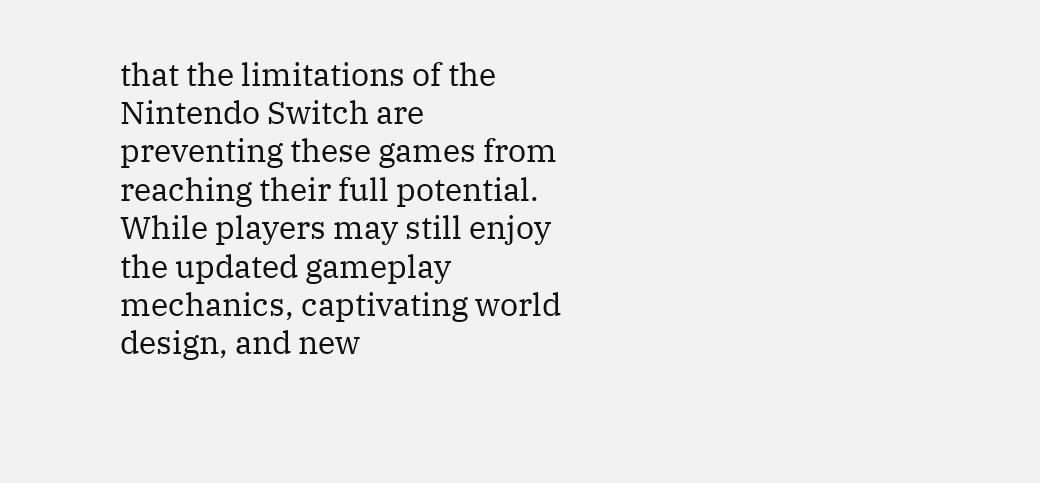that the limitations of the Nintendo Switch are preventing these games from reaching their full potential. While players may still enjoy the updated gameplay mechanics, captivating world design, and new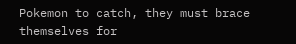Pokemon to catch, they must brace themselves for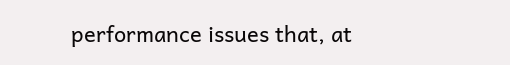performance issues that, at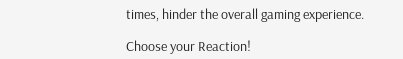times, hinder the overall gaming experience.

Choose your Reaction!